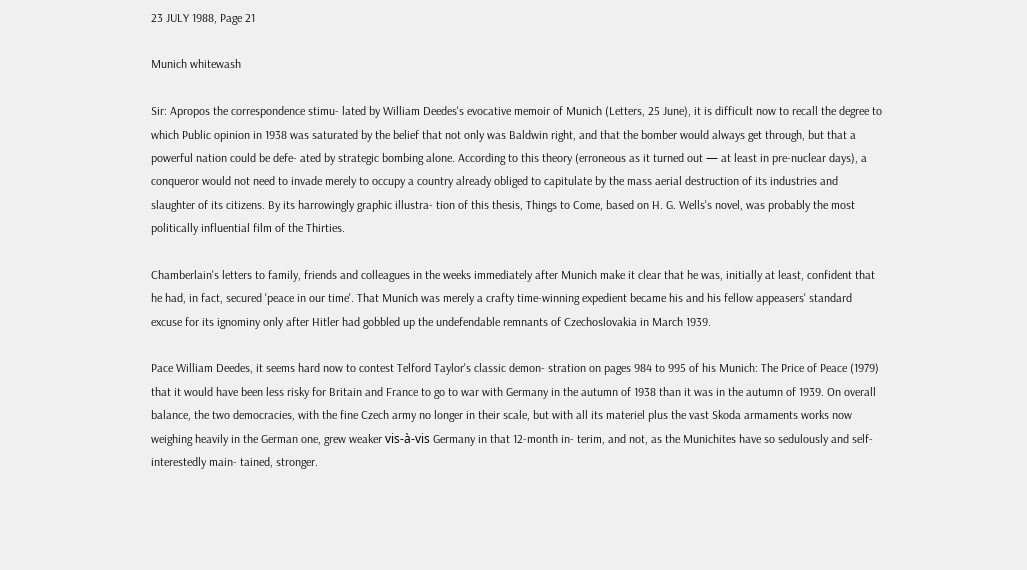23 JULY 1988, Page 21

Munich whitewash

Sir: Apropos the correspondence stimu- lated by William Deedes's evocative memoir of Munich (Letters, 25 June), it is difficult now to recall the degree to which Public opinion in 1938 was saturated by the belief that not only was Baldwin right, and that the bomber would always get through, but that a powerful nation could be defe- ated by strategic bombing alone. According to this theory (erroneous as it turned out — at least in pre-nuclear days), a conqueror would not need to invade merely to occupy a country already obliged to capitulate by the mass aerial destruction of its industries and slaughter of its citizens. By its harrowingly graphic illustra- tion of this thesis, Things to Come, based on H. G. Wells's novel, was probably the most politically influential film of the Thirties.

Chamberlain's letters to family, friends and colleagues in the weeks immediately after Munich make it clear that he was, initially at least, confident that he had, in fact, secured 'peace in our time'. That Munich was merely a crafty time-winning expedient became his and his fellow appeasers' standard excuse for its ignominy only after Hitler had gobbled up the undefendable remnants of Czechoslovakia in March 1939.

Pace William Deedes, it seems hard now to contest Telford Taylor's classic demon- stration on pages 984 to 995 of his Munich: The Price of Peace (1979) that it would have been less risky for Britain and France to go to war with Germany in the autumn of 1938 than it was in the autumn of 1939. On overall balance, the two democracies, with the fine Czech army no longer in their scale, but with all its materiel plus the vast Skoda armaments works now weighing heavily in the German one, grew weaker vis-à-vis Germany in that 12-month in- terim, and not, as the Munichites have so sedulously and self-interestedly main- tained, stronger.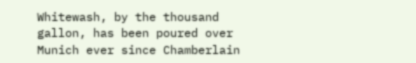Whitewash, by the thousand gallon, has been poured over Munich ever since Chamberlain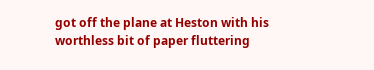got off the plane at Heston with his worthless bit of paper fluttering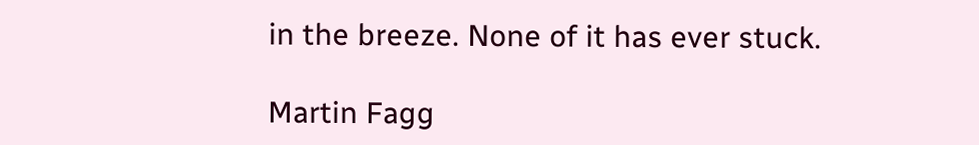in the breeze. None of it has ever stuck.

Martin Fagg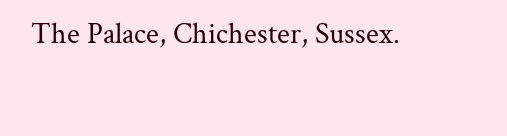The Palace, Chichester, Sussex.